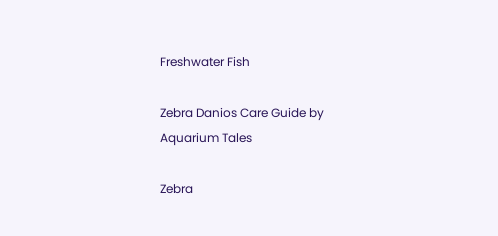Freshwater Fish

Zebra Danios Care Guide by Aquarium Tales

Zebra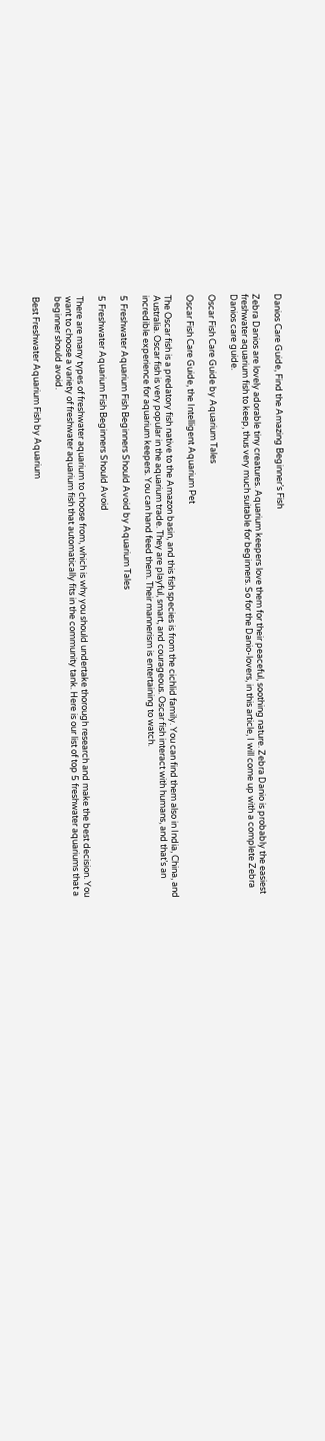Danios Care Guide, Find the Amazing Beginner’s Fish

Zebra Danios are lovely adorable tiny creatures. Aquarium keepers love them for their peaceful, soothing nature. Zebra Danio is probably the easiest freshwater aquarium fish to keep, thus very much suitable for beginners. So for the Danio-lovers, in this article, I will come up with a complete Zebra Danios care guide.

Oscar Fish Care Guide by Aquarium Tales

Oscar Fish Care Guide, the Intelligent Aquarium Pet

The Oscar fish is a predatory fish native to the Amazon basin, and this fish species is from the cichlid family. You can find them also in India, China, and Australia. Oscar fish is very popular in the aquarium trade. They are playful, smart, and courageous. Oscar fish interact with humans, and that’s an incredible experience for aquarium keepers. You can hand feed them. Their mannerism is entertaining to watch.

5 Freshwater Aquarium Fish Beginners Should Avoid by Aquarium Tales

5 Freshwater Aquarium Fish Beginners Should Avoid

There are many types of freshwater aquarium to choose from, which is why you should undertake thorough research and make the best decision. You want to choose a variety of freshwater aquarium fish that automatically fits in the community tank. Here is our list of top 5 freshwater aquariums that a beginner should avoid.

Best Freshwater Aquarium Fish by Aquarium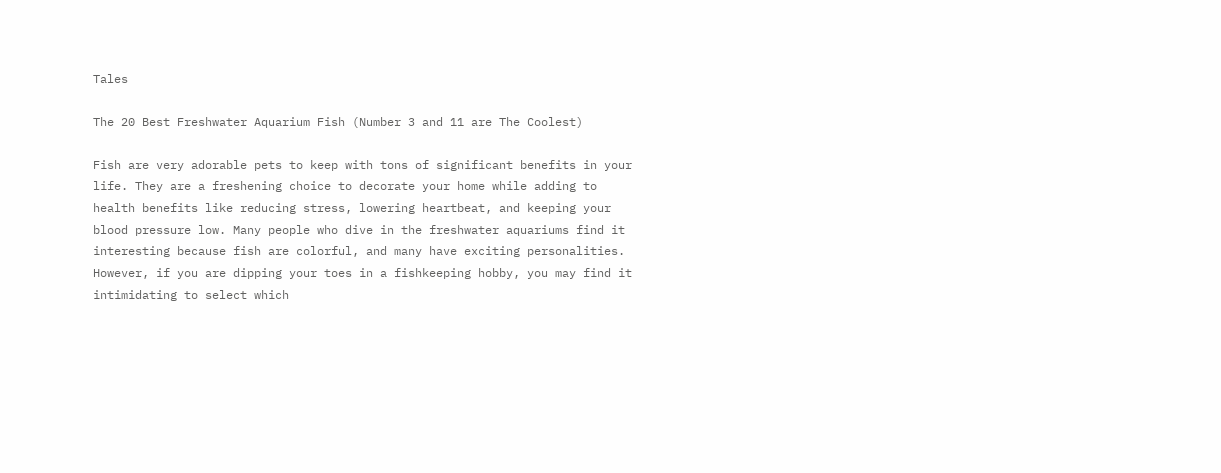Tales

The 20 Best Freshwater Aquarium Fish (Number 3 and 11 are The Coolest)

Fish are very adorable pets to keep with tons of significant benefits in your life. They are a freshening choice to decorate your home while adding to health benefits like reducing stress, lowering heartbeat, and keeping your blood pressure low. Many people who dive in the freshwater aquariums find it interesting because fish are colorful, and many have exciting personalities. However, if you are dipping your toes in a fishkeeping hobby, you may find it intimidating to select which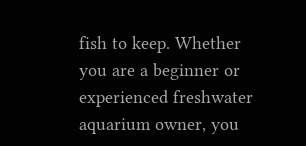fish to keep. Whether you are a beginner or experienced freshwater aquarium owner, you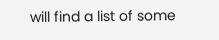will find a list of some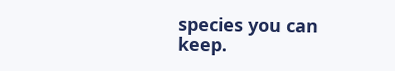species you can keep.